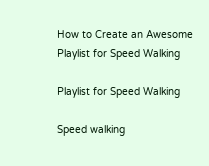How to Create an Awesome Playlist for Speed Walking

Playlist for Speed Walking

Speed walking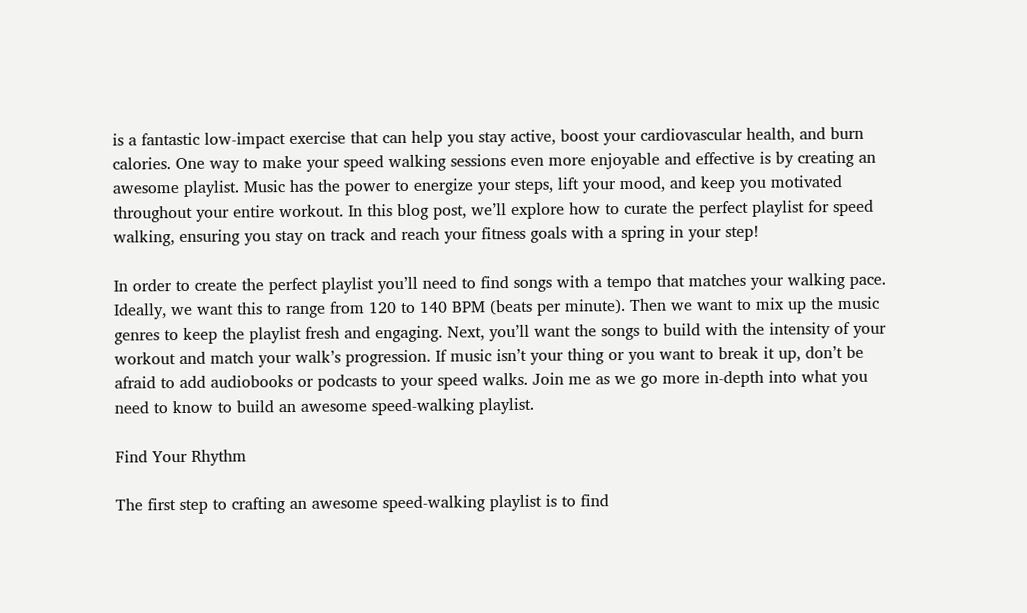is a fantastic low-impact exercise that can help you stay active, boost your cardiovascular health, and burn calories. One way to make your speed walking sessions even more enjoyable and effective is by creating an awesome playlist. Music has the power to energize your steps, lift your mood, and keep you motivated throughout your entire workout. In this blog post, we’ll explore how to curate the perfect playlist for speed walking, ensuring you stay on track and reach your fitness goals with a spring in your step!

In order to create the perfect playlist you’ll need to find songs with a tempo that matches your walking pace. Ideally, we want this to range from 120 to 140 BPM (beats per minute). Then we want to mix up the music genres to keep the playlist fresh and engaging. Next, you’ll want the songs to build with the intensity of your workout and match your walk’s progression. If music isn’t your thing or you want to break it up, don’t be afraid to add audiobooks or podcasts to your speed walks. Join me as we go more in-depth into what you need to know to build an awesome speed-walking playlist.

Find Your Rhythm

The first step to crafting an awesome speed-walking playlist is to find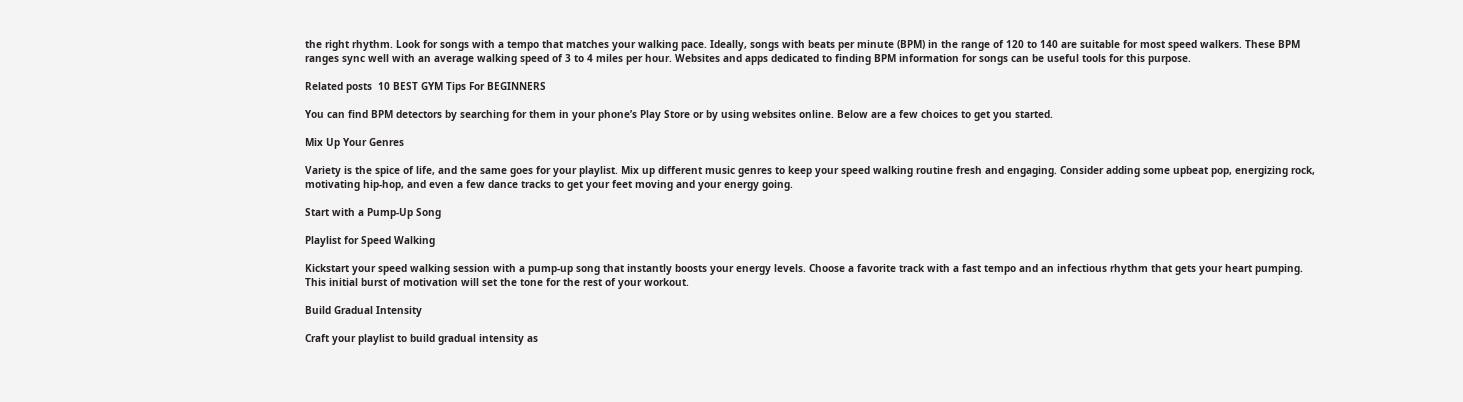the right rhythm. Look for songs with a tempo that matches your walking pace. Ideally, songs with beats per minute (BPM) in the range of 120 to 140 are suitable for most speed walkers. These BPM ranges sync well with an average walking speed of 3 to 4 miles per hour. Websites and apps dedicated to finding BPM information for songs can be useful tools for this purpose.

Related posts  10 BEST GYM Tips For BEGINNERS

You can find BPM detectors by searching for them in your phone’s Play Store or by using websites online. Below are a few choices to get you started.

Mix Up Your Genres

Variety is the spice of life, and the same goes for your playlist. Mix up different music genres to keep your speed walking routine fresh and engaging. Consider adding some upbeat pop, energizing rock, motivating hip-hop, and even a few dance tracks to get your feet moving and your energy going.

Start with a Pump-Up Song

Playlist for Speed Walking

Kickstart your speed walking session with a pump-up song that instantly boosts your energy levels. Choose a favorite track with a fast tempo and an infectious rhythm that gets your heart pumping. This initial burst of motivation will set the tone for the rest of your workout.

Build Gradual Intensity

Craft your playlist to build gradual intensity as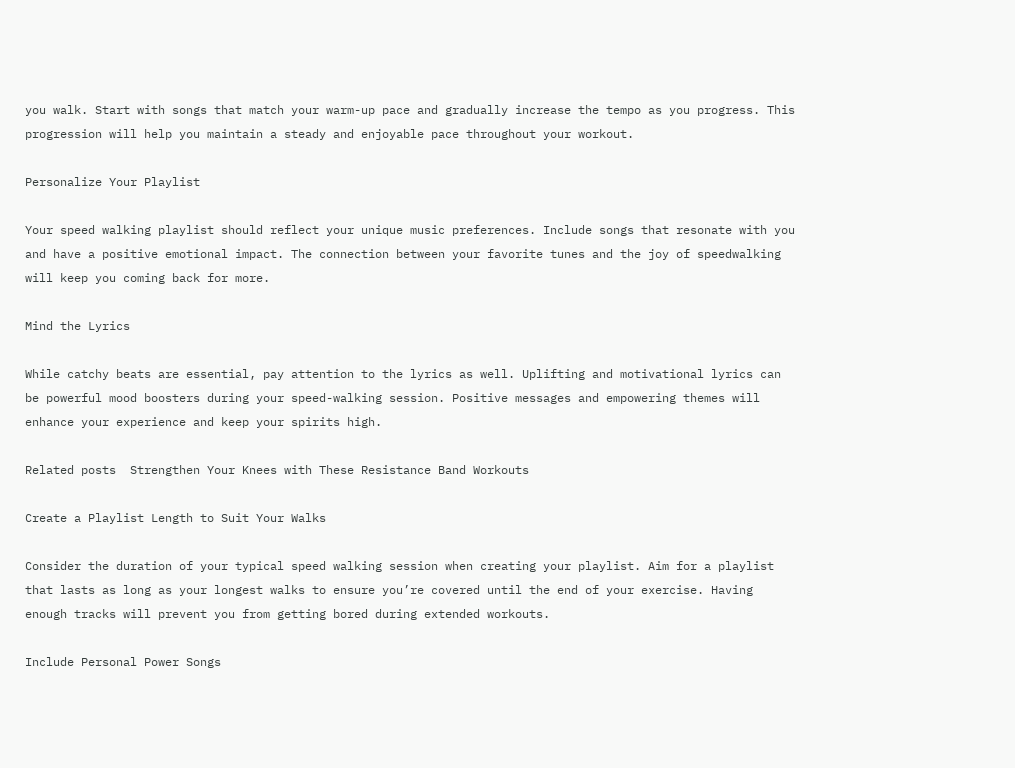you walk. Start with songs that match your warm-up pace and gradually increase the tempo as you progress. This progression will help you maintain a steady and enjoyable pace throughout your workout.

Personalize Your Playlist

Your speed walking playlist should reflect your unique music preferences. Include songs that resonate with you and have a positive emotional impact. The connection between your favorite tunes and the joy of speedwalking will keep you coming back for more.

Mind the Lyrics

While catchy beats are essential, pay attention to the lyrics as well. Uplifting and motivational lyrics can be powerful mood boosters during your speed-walking session. Positive messages and empowering themes will enhance your experience and keep your spirits high.

Related posts  Strengthen Your Knees with These Resistance Band Workouts

Create a Playlist Length to Suit Your Walks

Consider the duration of your typical speed walking session when creating your playlist. Aim for a playlist that lasts as long as your longest walks to ensure you’re covered until the end of your exercise. Having enough tracks will prevent you from getting bored during extended workouts.

Include Personal Power Songs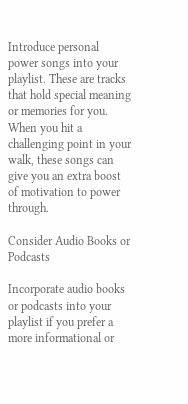Introduce personal power songs into your playlist. These are tracks that hold special meaning or memories for you. When you hit a challenging point in your walk, these songs can give you an extra boost of motivation to power through.

Consider Audio Books or Podcasts

Incorporate audio books or podcasts into your playlist if you prefer a more informational or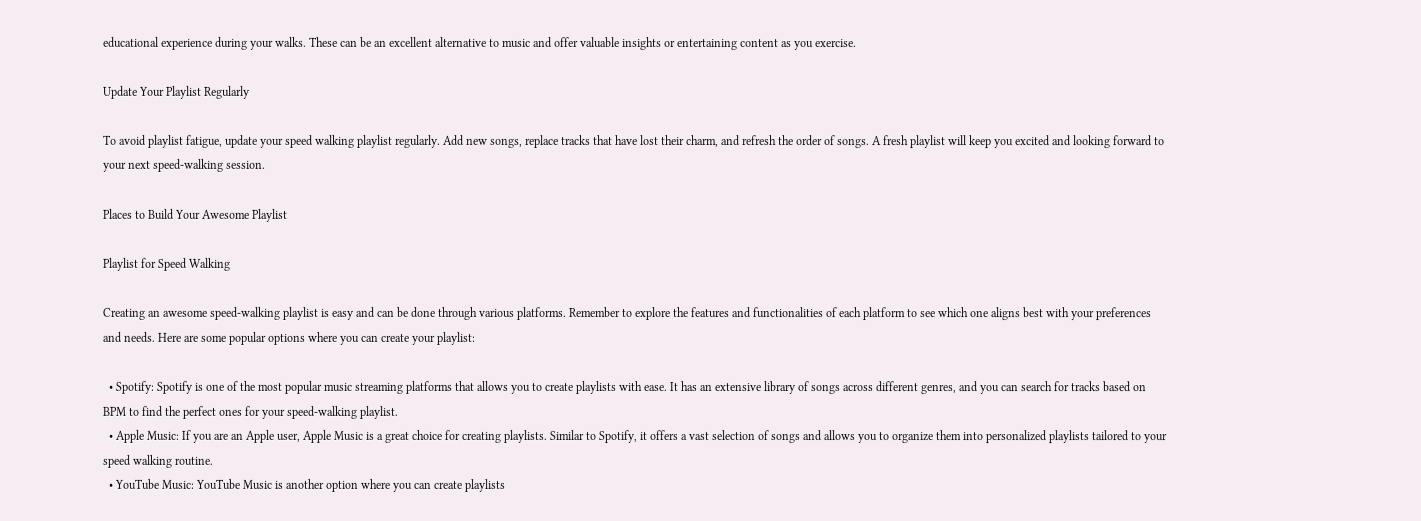educational experience during your walks. These can be an excellent alternative to music and offer valuable insights or entertaining content as you exercise.

Update Your Playlist Regularly

To avoid playlist fatigue, update your speed walking playlist regularly. Add new songs, replace tracks that have lost their charm, and refresh the order of songs. A fresh playlist will keep you excited and looking forward to your next speed-walking session.

Places to Build Your Awesome Playlist

Playlist for Speed Walking

Creating an awesome speed-walking playlist is easy and can be done through various platforms. Remember to explore the features and functionalities of each platform to see which one aligns best with your preferences and needs. Here are some popular options where you can create your playlist:

  • Spotify: Spotify is one of the most popular music streaming platforms that allows you to create playlists with ease. It has an extensive library of songs across different genres, and you can search for tracks based on BPM to find the perfect ones for your speed-walking playlist.
  • Apple Music: If you are an Apple user, Apple Music is a great choice for creating playlists. Similar to Spotify, it offers a vast selection of songs and allows you to organize them into personalized playlists tailored to your speed walking routine.
  • YouTube Music: YouTube Music is another option where you can create playlists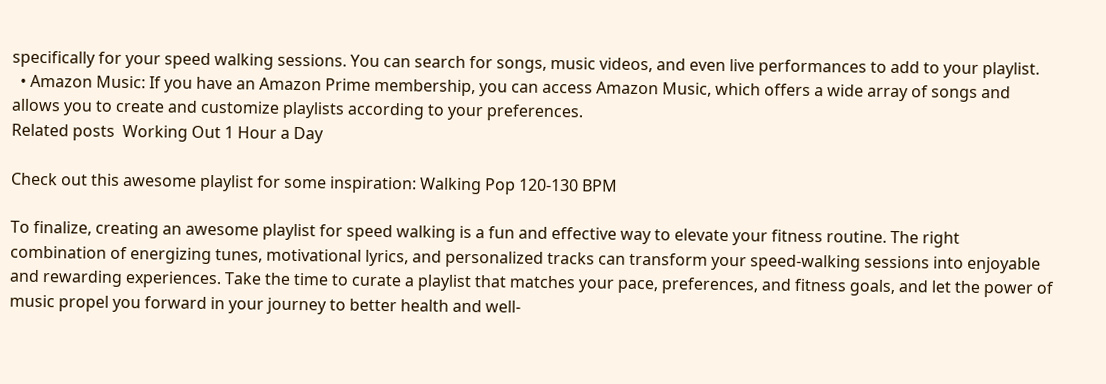specifically for your speed walking sessions. You can search for songs, music videos, and even live performances to add to your playlist.
  • Amazon Music: If you have an Amazon Prime membership, you can access Amazon Music, which offers a wide array of songs and allows you to create and customize playlists according to your preferences.
Related posts  Working Out 1 Hour a Day

Check out this awesome playlist for some inspiration: Walking Pop 120-130 BPM

To finalize, creating an awesome playlist for speed walking is a fun and effective way to elevate your fitness routine. The right combination of energizing tunes, motivational lyrics, and personalized tracks can transform your speed-walking sessions into enjoyable and rewarding experiences. Take the time to curate a playlist that matches your pace, preferences, and fitness goals, and let the power of music propel you forward in your journey to better health and well-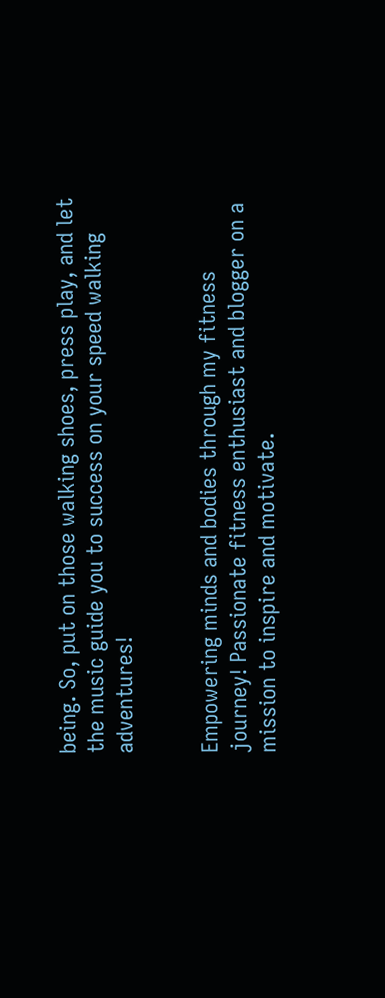being. So, put on those walking shoes, press play, and let the music guide you to success on your speed walking adventures!


Empowering minds and bodies through my fitness journey! Passionate fitness enthusiast and blogger on a mission to inspire and motivate.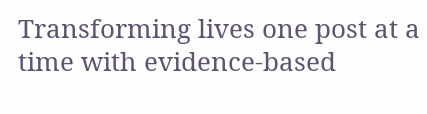Transforming lives one post at a time with evidence-based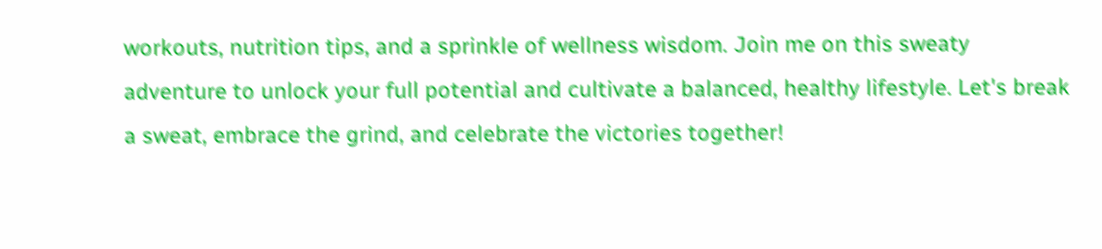workouts, nutrition tips, and a sprinkle of wellness wisdom. Join me on this sweaty adventure to unlock your full potential and cultivate a balanced, healthy lifestyle. Let's break a sweat, embrace the grind, and celebrate the victories together!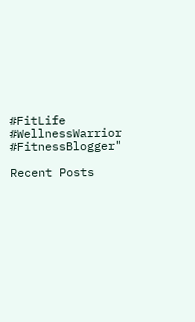#FitLife #WellnessWarrior #FitnessBlogger"

Recent Posts